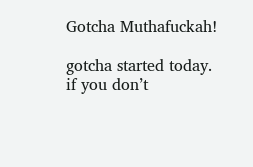Gotcha Muthafuckah!

gotcha started today.
if you don’t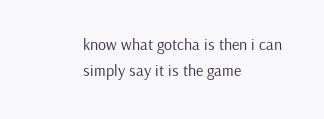know what gotcha is then i can simply say it is the game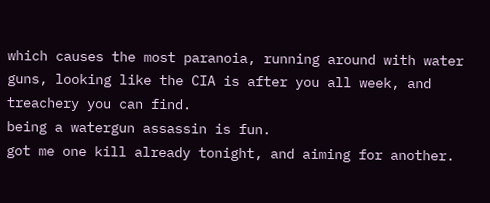which causes the most paranoia, running around with water guns, looking like the CIA is after you all week, and treachery you can find.
being a watergun assassin is fun.
got me one kill already tonight, and aiming for another.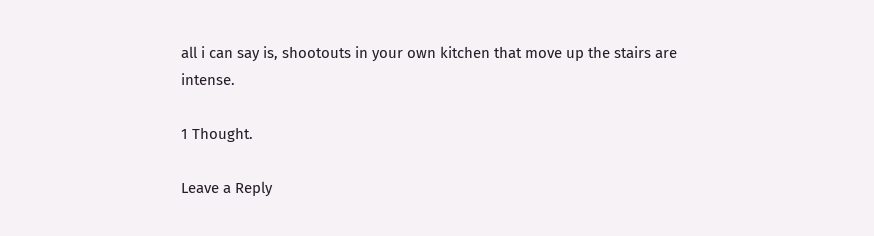all i can say is, shootouts in your own kitchen that move up the stairs are intense.

1 Thought.

Leave a Reply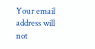Your email address will not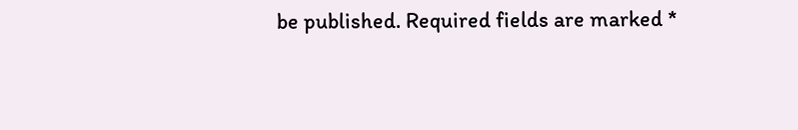be published. Required fields are marked *